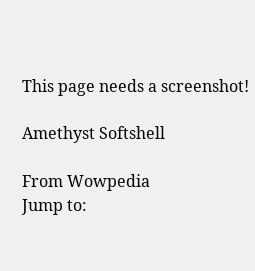This page needs a screenshot!

Amethyst Softshell

From Wowpedia
Jump to: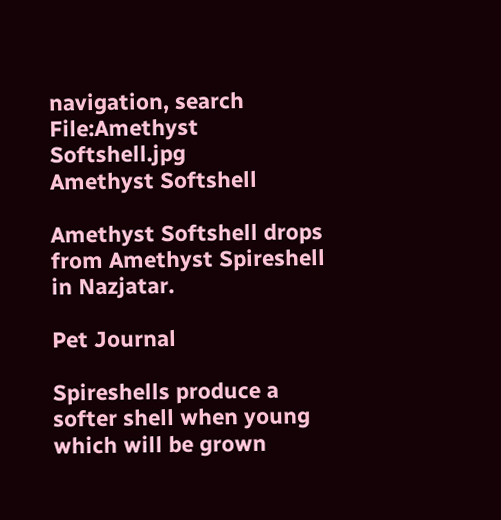navigation, search
File:Amethyst Softshell.jpg
Amethyst Softshell

Amethyst Softshell drops from Amethyst Spireshell in Nazjatar.

Pet Journal

Spireshells produce a softer shell when young which will be grown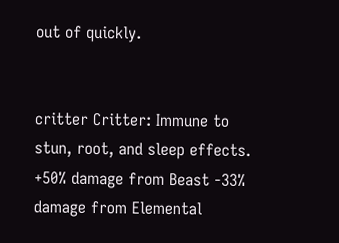out of quickly.


critter Critter: Immune to stun, root, and sleep effects.
+50% damage from Beast -33% damage from Elemental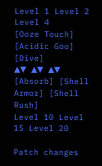Level 1 Level 2 Level 4
[Ooze Touch] [Acidic Goo] [Dive]
▲▼ ▲▼ ▲▼
[Absorb] [Shell Armor] [Shell Rush]
Level 10 Level 15 Level 20

Patch changes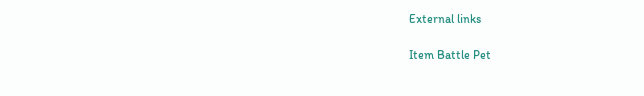External links

Item Battle Pet